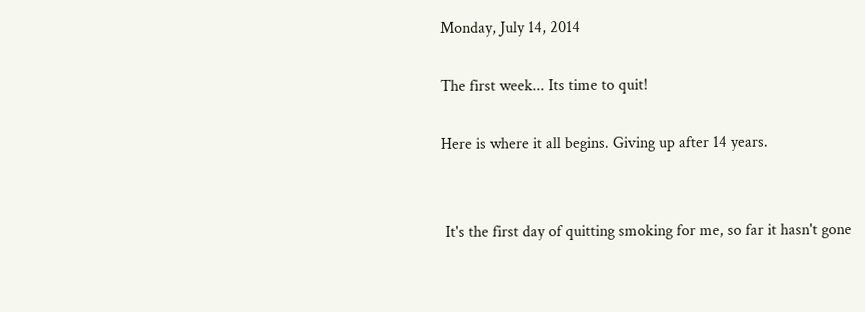Monday, July 14, 2014

The first week... Its time to quit!

Here is where it all begins. Giving up after 14 years.


 It's the first day of quitting smoking for me, so far it hasn't gone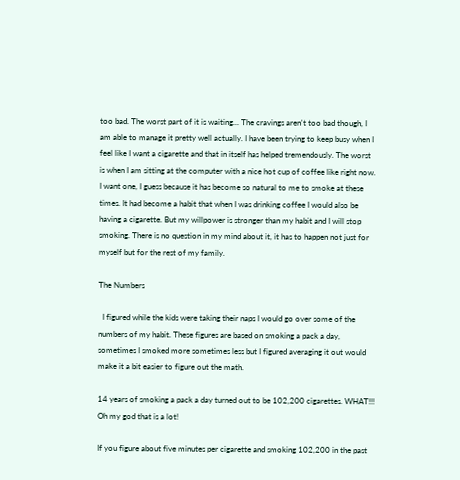too bad. The worst part of it is waiting... The cravings aren't too bad though, I am able to manage it pretty well actually. I have been trying to keep busy when I feel like I want a cigarette and that in itself has helped tremendously. The worst is when I am sitting at the computer with a nice hot cup of coffee like right now. I want one, I guess because it has become so natural to me to smoke at these times. It had become a habit that when I was drinking coffee I would also be having a cigarette. But my willpower is stronger than my habit and I will stop smoking. There is no question in my mind about it, it has to happen not just for myself but for the rest of my family.

The Numbers

  I figured while the kids were taking their naps I would go over some of the numbers of my habit. These figures are based on smoking a pack a day, sometimes I smoked more sometimes less but I figured averaging it out would make it a bit easier to figure out the math.

14 years of smoking a pack a day turned out to be 102,200 cigarettes. WHAT!!! Oh my god that is a lot!

If you figure about five minutes per cigarette and smoking 102,200 in the past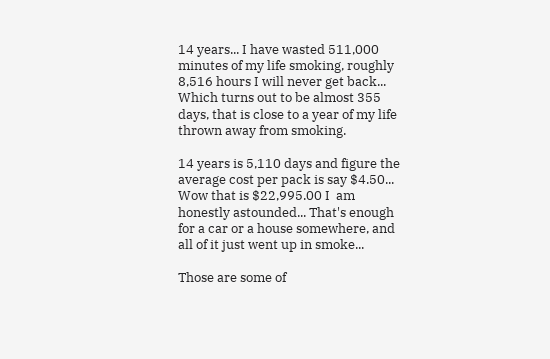14 years... I have wasted 511,000 minutes of my life smoking, roughly 8,516 hours I will never get back... Which turns out to be almost 355 days, that is close to a year of my life thrown away from smoking.

14 years is 5,110 days and figure the average cost per pack is say $4.50... Wow that is $22,995.00 I  am honestly astounded... That's enough for a car or a house somewhere, and all of it just went up in smoke...

Those are some of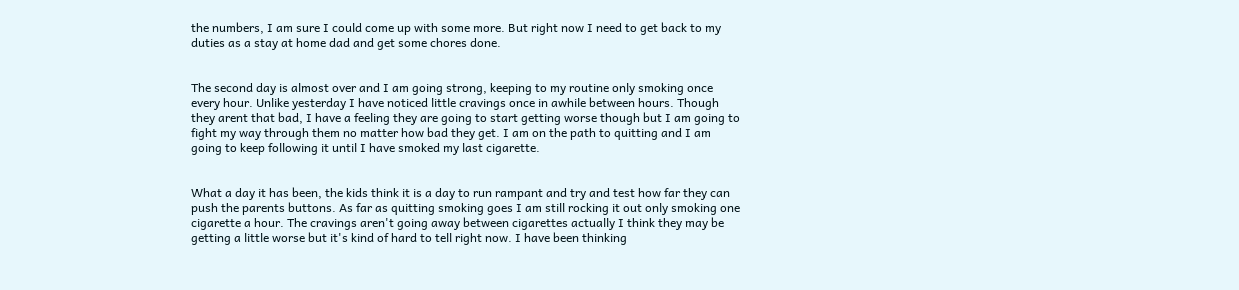the numbers, I am sure I could come up with some more. But right now I need to get back to my duties as a stay at home dad and get some chores done.


The second day is almost over and I am going strong, keeping to my routine only smoking once every hour. Unlike yesterday I have noticed little cravings once in awhile between hours. Though they arent that bad, I have a feeling they are going to start getting worse though but I am going to fight my way through them no matter how bad they get. I am on the path to quitting and I am going to keep following it until I have smoked my last cigarette.


What a day it has been, the kids think it is a day to run rampant and try and test how far they can push the parents buttons. As far as quitting smoking goes I am still rocking it out only smoking one cigarette a hour. The cravings aren't going away between cigarettes actually I think they may be getting a little worse but it's kind of hard to tell right now. I have been thinking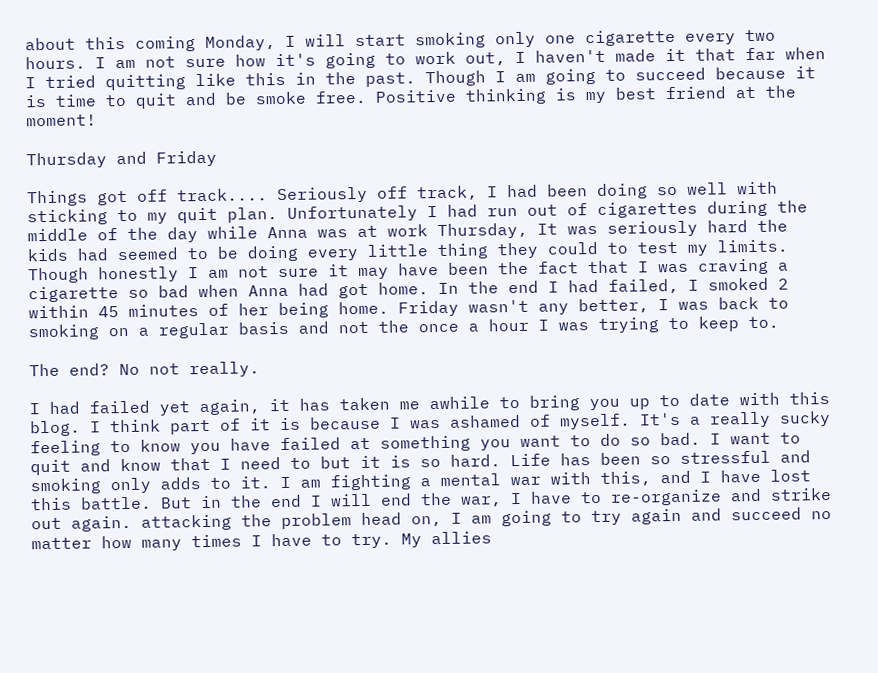about this coming Monday, I will start smoking only one cigarette every two hours. I am not sure how it's going to work out, I haven't made it that far when I tried quitting like this in the past. Though I am going to succeed because it is time to quit and be smoke free. Positive thinking is my best friend at the moment!

Thursday and Friday

Things got off track.... Seriously off track, I had been doing so well with sticking to my quit plan. Unfortunately I had run out of cigarettes during the middle of the day while Anna was at work Thursday, It was seriously hard the kids had seemed to be doing every little thing they could to test my limits. Though honestly I am not sure it may have been the fact that I was craving a cigarette so bad when Anna had got home. In the end I had failed, I smoked 2 within 45 minutes of her being home. Friday wasn't any better, I was back to smoking on a regular basis and not the once a hour I was trying to keep to.

The end? No not really.

I had failed yet again, it has taken me awhile to bring you up to date with this blog. I think part of it is because I was ashamed of myself. It's a really sucky feeling to know you have failed at something you want to do so bad. I want to quit and know that I need to but it is so hard. Life has been so stressful and smoking only adds to it. I am fighting a mental war with this, and I have lost this battle. But in the end I will end the war, I have to re-organize and strike out again. attacking the problem head on, I am going to try again and succeed no matter how many times I have to try. My allies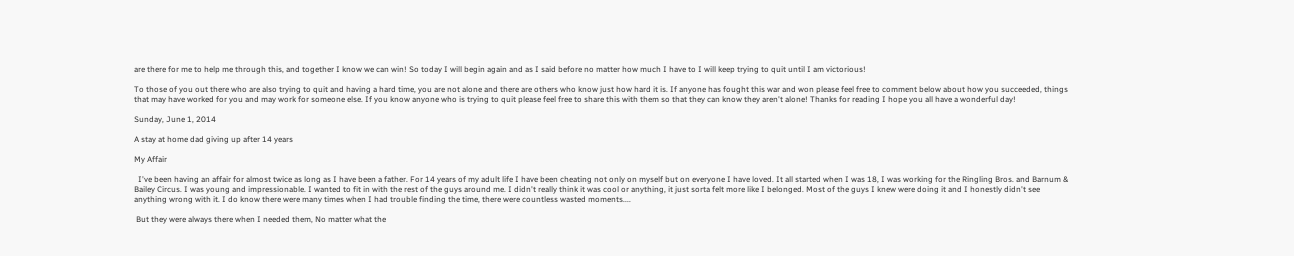are there for me to help me through this, and together I know we can win! So today I will begin again and as I said before no matter how much I have to I will keep trying to quit until I am victorious!

To those of you out there who are also trying to quit and having a hard time, you are not alone and there are others who know just how hard it is. If anyone has fought this war and won please feel free to comment below about how you succeeded, things that may have worked for you and may work for someone else. If you know anyone who is trying to quit please feel free to share this with them so that they can know they aren't alone! Thanks for reading I hope you all have a wonderful day!

Sunday, June 1, 2014

A stay at home dad giving up after 14 years

My Affair

  I've been having an affair for almost twice as long as I have been a father. For 14 years of my adult life I have been cheating not only on myself but on everyone I have loved. It all started when I was 18, I was working for the Ringling Bros. and Barnum & Bailey Circus. I was young and impressionable. I wanted to fit in with the rest of the guys around me. I didn't really think it was cool or anything, it just sorta felt more like I belonged. Most of the guys I knew were doing it and I honestly didn't see anything wrong with it. I do know there were many times when I had trouble finding the time, there were countless wasted moments....

 But they were always there when I needed them, No matter what the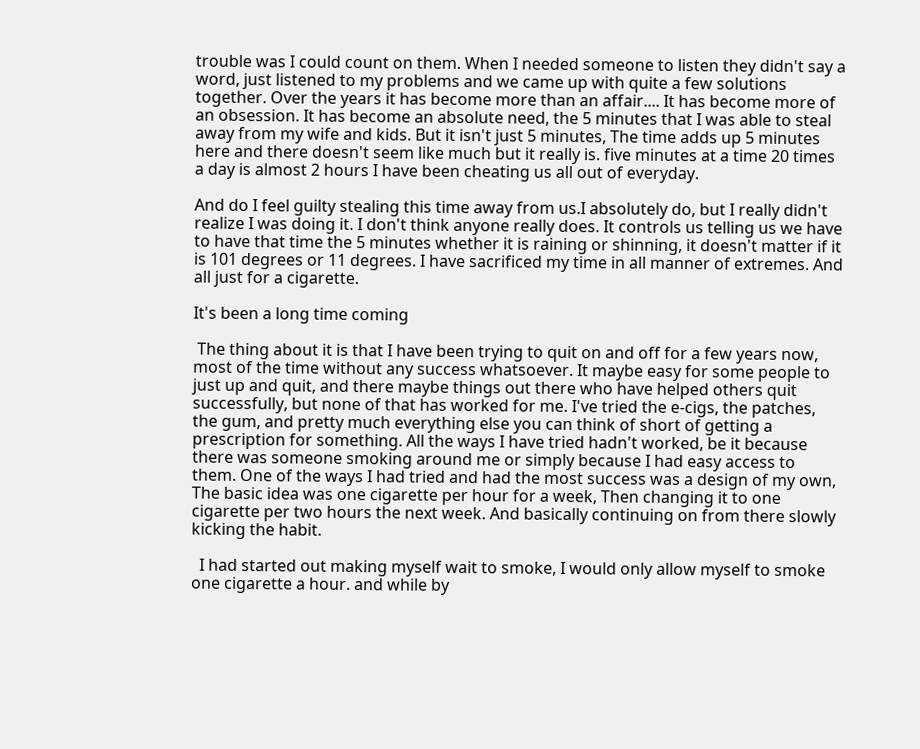trouble was I could count on them. When I needed someone to listen they didn't say a word, just listened to my problems and we came up with quite a few solutions together. Over the years it has become more than an affair.... It has become more of an obsession. It has become an absolute need, the 5 minutes that I was able to steal away from my wife and kids. But it isn't just 5 minutes, The time adds up 5 minutes here and there doesn't seem like much but it really is. five minutes at a time 20 times a day is almost 2 hours I have been cheating us all out of everyday.

And do I feel guilty stealing this time away from us.I absolutely do, but I really didn't realize I was doing it. I don't think anyone really does. It controls us telling us we have to have that time the 5 minutes whether it is raining or shinning, it doesn't matter if it is 101 degrees or 11 degrees. I have sacrificed my time in all manner of extremes. And all just for a cigarette.

It's been a long time coming

 The thing about it is that I have been trying to quit on and off for a few years now, most of the time without any success whatsoever. It maybe easy for some people to just up and quit, and there maybe things out there who have helped others quit successfully, but none of that has worked for me. I've tried the e-cigs, the patches, the gum, and pretty much everything else you can think of short of getting a prescription for something. All the ways I have tried hadn't worked, be it because there was someone smoking around me or simply because I had easy access to them. One of the ways I had tried and had the most success was a design of my own, The basic idea was one cigarette per hour for a week, Then changing it to one cigarette per two hours the next week. And basically continuing on from there slowly kicking the habit.

  I had started out making myself wait to smoke, I would only allow myself to smoke  one cigarette a hour. and while by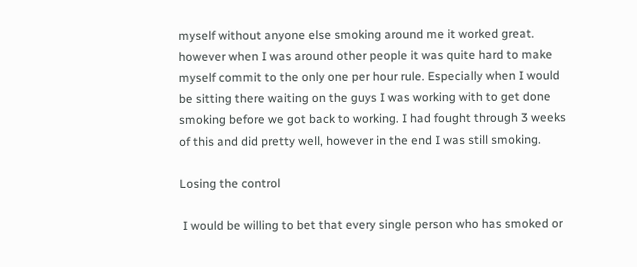myself without anyone else smoking around me it worked great. however when I was around other people it was quite hard to make myself commit to the only one per hour rule. Especially when I would be sitting there waiting on the guys I was working with to get done smoking before we got back to working. I had fought through 3 weeks of this and did pretty well, however in the end I was still smoking.

Losing the control

 I would be willing to bet that every single person who has smoked or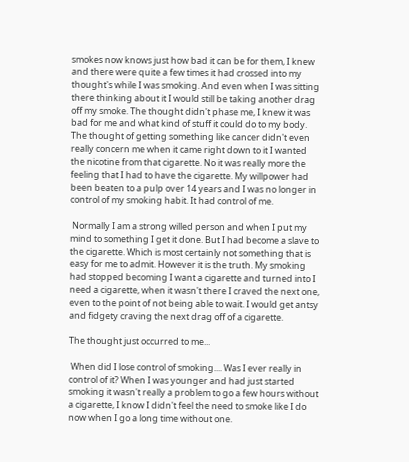smokes now knows just how bad it can be for them, I knew and there were quite a few times it had crossed into my thought's while I was smoking. And even when I was sitting there thinking about it I would still be taking another drag off my smoke. The thought didn't phase me, I knew it was bad for me and what kind of stuff it could do to my body. The thought of getting something like cancer didn't even really concern me when it came right down to it I wanted the nicotine from that cigarette. No it was really more the feeling that I had to have the cigarette. My willpower had been beaten to a pulp over 14 years and I was no longer in control of my smoking habit. It had control of me.

 Normally I am a strong willed person and when I put my mind to something I get it done. But I had become a slave to the cigarette. Which is most certainly not something that is easy for me to admit. However it is the truth. My smoking had stopped becoming I want a cigarette and turned into I need a cigarette, when it wasn't there I craved the next one, even to the point of not being able to wait. I would get antsy and fidgety craving the next drag off of a cigarette.

The thought just occurred to me...

 When did I lose control of smoking.... Was I ever really in control of it? When I was younger and had just started smoking it wasn't really a problem to go a few hours without a cigarette, I know I didn't feel the need to smoke like I do now when I go a long time without one.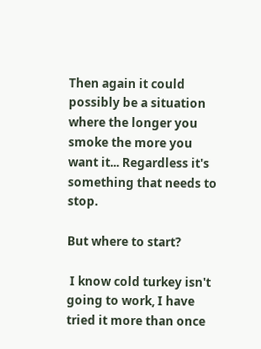Then again it could possibly be a situation where the longer you smoke the more you want it... Regardless it's something that needs to stop.

But where to start?

 I know cold turkey isn't going to work, I have tried it more than once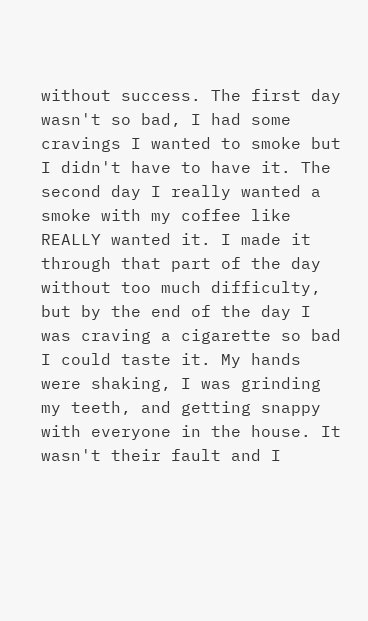without success. The first day wasn't so bad, I had some cravings I wanted to smoke but I didn't have to have it. The second day I really wanted a smoke with my coffee like REALLY wanted it. I made it through that part of the day without too much difficulty, but by the end of the day I was craving a cigarette so bad I could taste it. My hands were shaking, I was grinding my teeth, and getting snappy with everyone in the house. It wasn't their fault and I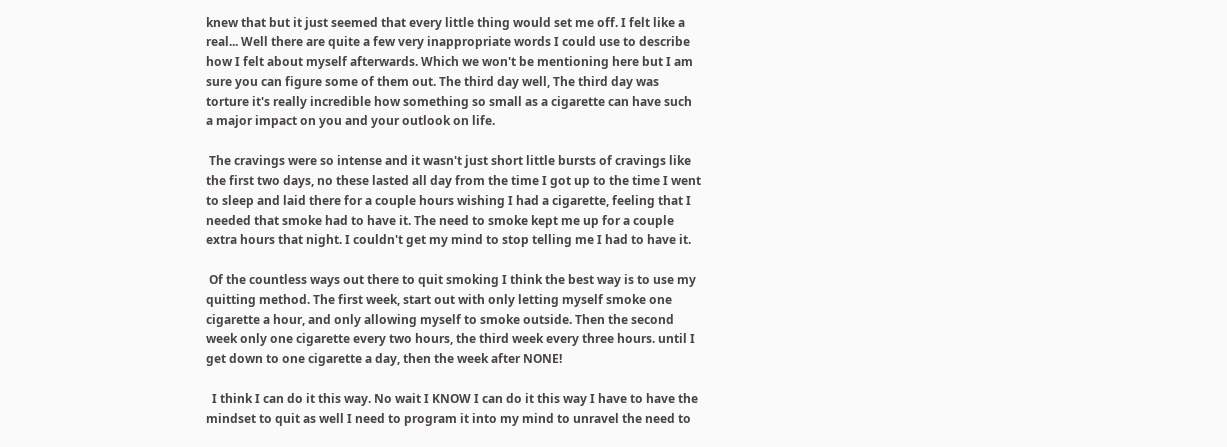knew that but it just seemed that every little thing would set me off. I felt like a real... Well there are quite a few very inappropriate words I could use to describe how I felt about myself afterwards. Which we won't be mentioning here but I am sure you can figure some of them out. The third day well, The third day was torture it's really incredible how something so small as a cigarette can have such a major impact on you and your outlook on life.

 The cravings were so intense and it wasn't just short little bursts of cravings like the first two days, no these lasted all day from the time I got up to the time I went to sleep and laid there for a couple hours wishing I had a cigarette, feeling that I needed that smoke had to have it. The need to smoke kept me up for a couple extra hours that night. I couldn't get my mind to stop telling me I had to have it.

 Of the countless ways out there to quit smoking I think the best way is to use my quitting method. The first week, start out with only letting myself smoke one cigarette a hour, and only allowing myself to smoke outside. Then the second week only one cigarette every two hours, the third week every three hours. until I get down to one cigarette a day, then the week after NONE!

  I think I can do it this way. No wait I KNOW I can do it this way I have to have the mindset to quit as well I need to program it into my mind to unravel the need to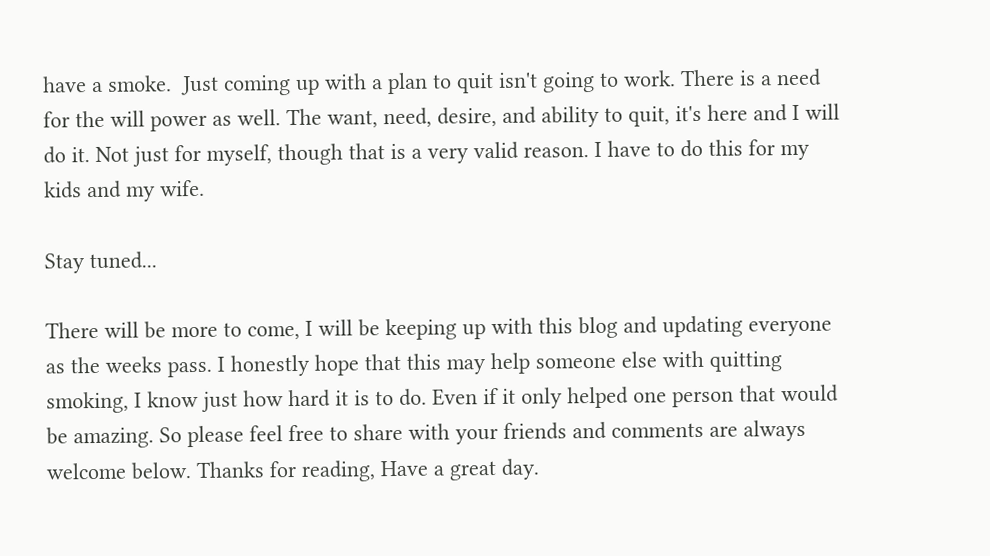have a smoke.  Just coming up with a plan to quit isn't going to work. There is a need for the will power as well. The want, need, desire, and ability to quit, it's here and I will do it. Not just for myself, though that is a very valid reason. I have to do this for my kids and my wife.

Stay tuned...

There will be more to come, I will be keeping up with this blog and updating everyone as the weeks pass. I honestly hope that this may help someone else with quitting smoking, I know just how hard it is to do. Even if it only helped one person that would be amazing. So please feel free to share with your friends and comments are always welcome below. Thanks for reading, Have a great day.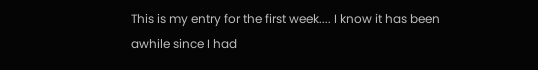This is my entry for the first week.... I know it has been awhile since I had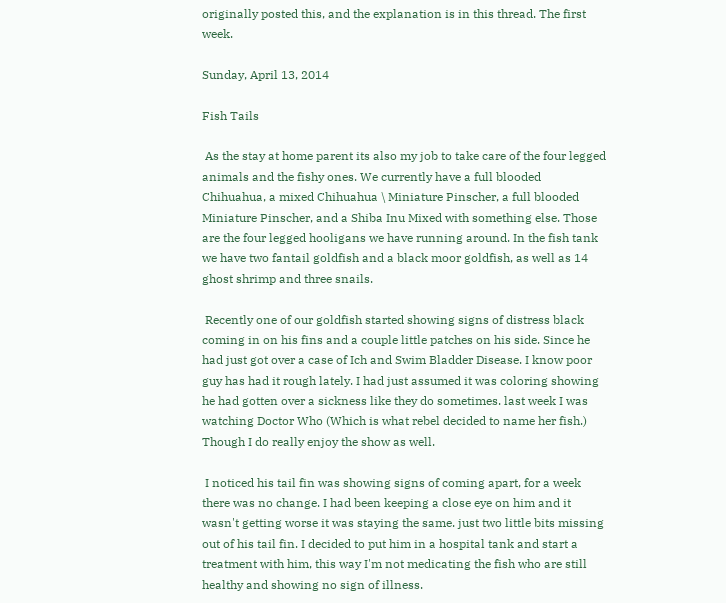originally posted this, and the explanation is in this thread. The first week.

Sunday, April 13, 2014

Fish Tails

 As the stay at home parent its also my job to take care of the four legged animals and the fishy ones. We currently have a full blooded Chihuahua, a mixed Chihuahua \ Miniature Pinscher, a full blooded Miniature Pinscher, and a Shiba Inu Mixed with something else. Those are the four legged hooligans we have running around. In the fish tank we have two fantail goldfish and a black moor goldfish, as well as 14 ghost shrimp and three snails.

 Recently one of our goldfish started showing signs of distress black coming in on his fins and a couple little patches on his side. Since he had just got over a case of Ich and Swim Bladder Disease. I know poor guy has had it rough lately. I had just assumed it was coloring showing he had gotten over a sickness like they do sometimes. last week I was watching Doctor Who (Which is what rebel decided to name her fish.) Though I do really enjoy the show as well.

 I noticed his tail fin was showing signs of coming apart, for a week there was no change. I had been keeping a close eye on him and it wasn't getting worse it was staying the same. just two little bits missing out of his tail fin. I decided to put him in a hospital tank and start a treatment with him, this way I'm not medicating the fish who are still healthy and showing no sign of illness.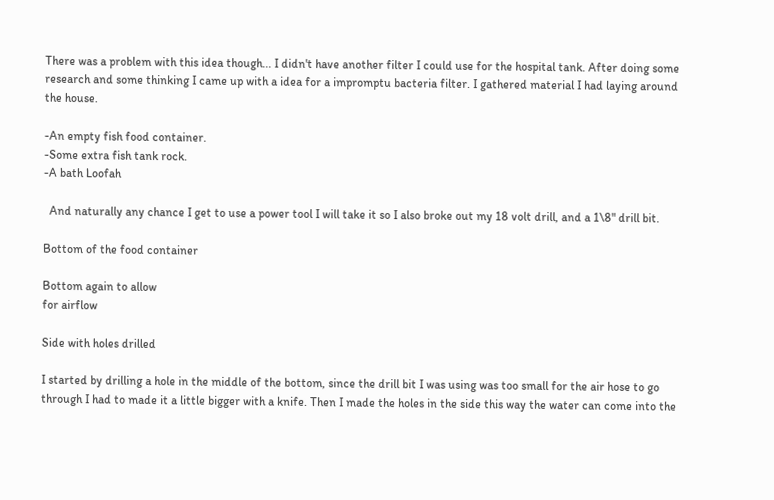There was a problem with this idea though... I didn't have another filter I could use for the hospital tank. After doing some research and some thinking I came up with a idea for a impromptu bacteria filter. I gathered material I had laying around the house.

-An empty fish food container.
-Some extra fish tank rock.
-A bath Loofah

  And naturally any chance I get to use a power tool I will take it so I also broke out my 18 volt drill, and a 1\8" drill bit.

Bottom of the food container

Bottom again to allow
for airflow

Side with holes drilled

I started by drilling a hole in the middle of the bottom, since the drill bit I was using was too small for the air hose to go through I had to made it a little bigger with a knife. Then I made the holes in the side this way the water can come into the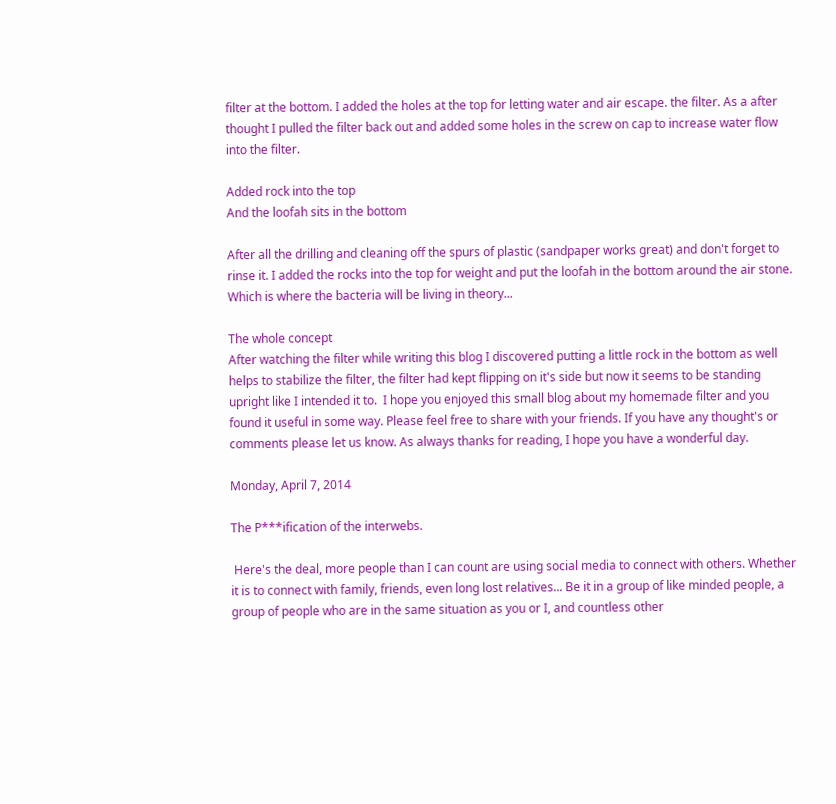filter at the bottom. I added the holes at the top for letting water and air escape. the filter. As a after thought I pulled the filter back out and added some holes in the screw on cap to increase water flow into the filter.

Added rock into the top
And the loofah sits in the bottom

After all the drilling and cleaning off the spurs of plastic (sandpaper works great) and don't forget to rinse it. I added the rocks into the top for weight and put the loofah in the bottom around the air stone. Which is where the bacteria will be living in theory...

The whole concept
After watching the filter while writing this blog I discovered putting a little rock in the bottom as well helps to stabilize the filter, the filter had kept flipping on it's side but now it seems to be standing upright like I intended it to.  I hope you enjoyed this small blog about my homemade filter and you found it useful in some way. Please feel free to share with your friends. If you have any thought's or comments please let us know. As always thanks for reading, I hope you have a wonderful day.

Monday, April 7, 2014

The P***ification of the interwebs.

 Here's the deal, more people than I can count are using social media to connect with others. Whether it is to connect with family, friends, even long lost relatives... Be it in a group of like minded people, a group of people who are in the same situation as you or I, and countless other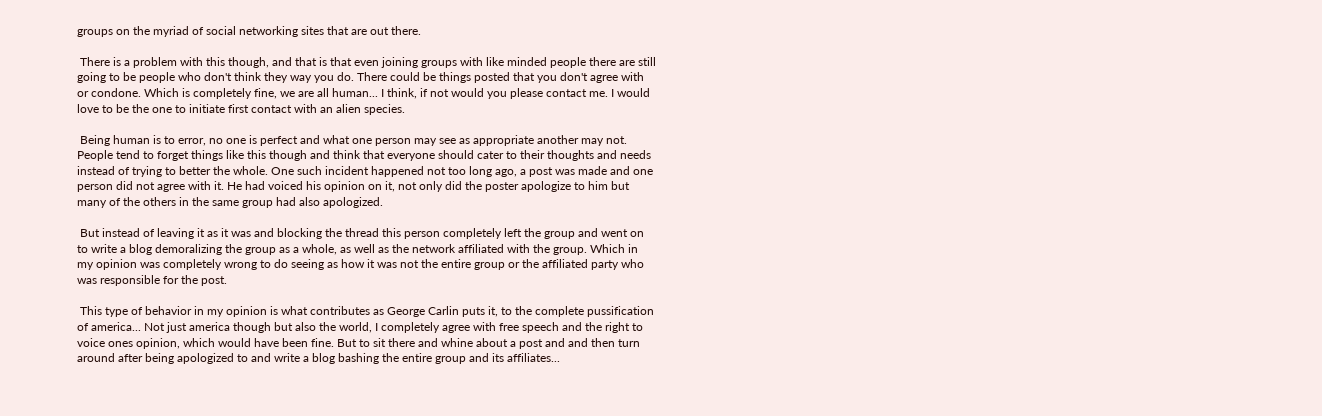groups on the myriad of social networking sites that are out there.

 There is a problem with this though, and that is that even joining groups with like minded people there are still going to be people who don't think they way you do. There could be things posted that you don't agree with or condone. Which is completely fine, we are all human... I think, if not would you please contact me. I would love to be the one to initiate first contact with an alien species.

 Being human is to error, no one is perfect and what one person may see as appropriate another may not. People tend to forget things like this though and think that everyone should cater to their thoughts and needs instead of trying to better the whole. One such incident happened not too long ago, a post was made and one person did not agree with it. He had voiced his opinion on it, not only did the poster apologize to him but many of the others in the same group had also apologized.

 But instead of leaving it as it was and blocking the thread this person completely left the group and went on to write a blog demoralizing the group as a whole, as well as the network affiliated with the group. Which in my opinion was completely wrong to do seeing as how it was not the entire group or the affiliated party who was responsible for the post.

 This type of behavior in my opinion is what contributes as George Carlin puts it, to the complete pussification of america... Not just america though but also the world, I completely agree with free speech and the right to voice ones opinion, which would have been fine. But to sit there and whine about a post and and then turn around after being apologized to and write a blog bashing the entire group and its affiliates...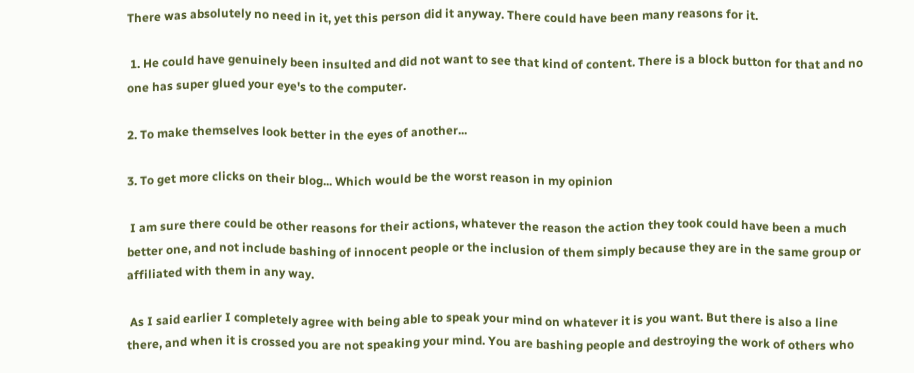There was absolutely no need in it, yet this person did it anyway. There could have been many reasons for it.

 1. He could have genuinely been insulted and did not want to see that kind of content. There is a block button for that and no one has super glued your eye's to the computer.

2. To make themselves look better in the eyes of another...

3. To get more clicks on their blog... Which would be the worst reason in my opinion

 I am sure there could be other reasons for their actions, whatever the reason the action they took could have been a much better one, and not include bashing of innocent people or the inclusion of them simply because they are in the same group or affiliated with them in any way.

 As I said earlier I completely agree with being able to speak your mind on whatever it is you want. But there is also a line there, and when it is crossed you are not speaking your mind. You are bashing people and destroying the work of others who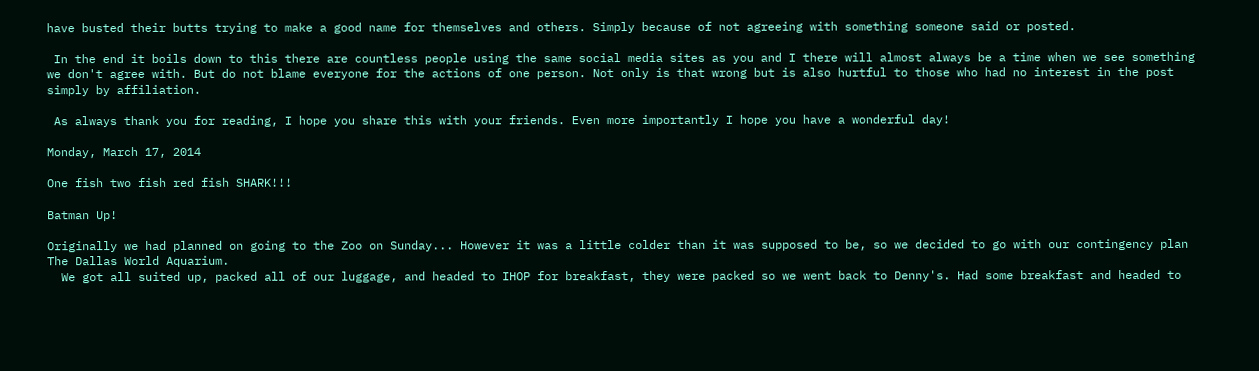have busted their butts trying to make a good name for themselves and others. Simply because of not agreeing with something someone said or posted.

 In the end it boils down to this there are countless people using the same social media sites as you and I there will almost always be a time when we see something we don't agree with. But do not blame everyone for the actions of one person. Not only is that wrong but is also hurtful to those who had no interest in the post simply by affiliation.

 As always thank you for reading, I hope you share this with your friends. Even more importantly I hope you have a wonderful day!

Monday, March 17, 2014

One fish two fish red fish SHARK!!!

Batman Up!

Originally we had planned on going to the Zoo on Sunday... However it was a little colder than it was supposed to be, so we decided to go with our contingency plan The Dallas World Aquarium.
  We got all suited up, packed all of our luggage, and headed to IHOP for breakfast, they were packed so we went back to Denny's. Had some breakfast and headed to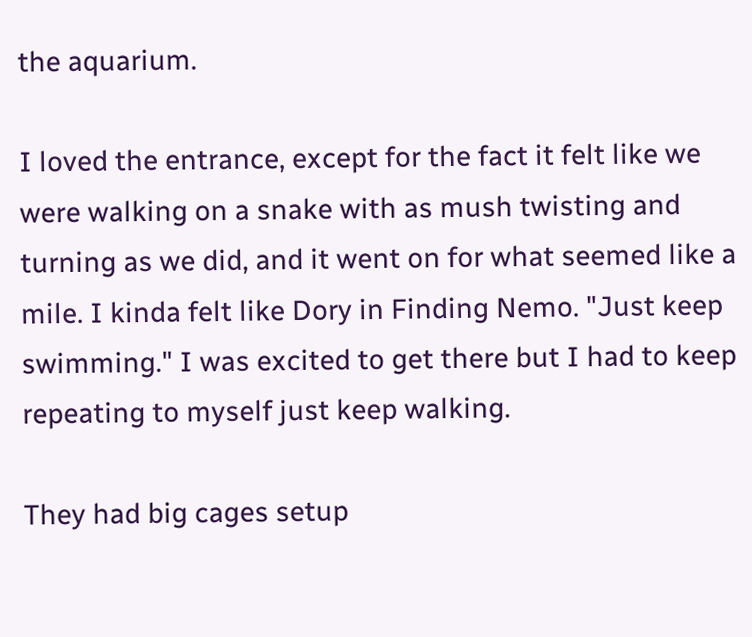the aquarium.

I loved the entrance, except for the fact it felt like we were walking on a snake with as mush twisting and turning as we did, and it went on for what seemed like a mile. I kinda felt like Dory in Finding Nemo. "Just keep swimming." I was excited to get there but I had to keep repeating to myself just keep walking.

They had big cages setup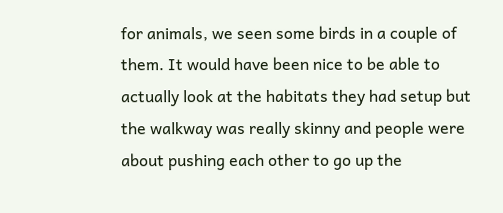for animals, we seen some birds in a couple of them. It would have been nice to be able to actually look at the habitats they had setup but the walkway was really skinny and people were about pushing each other to go up the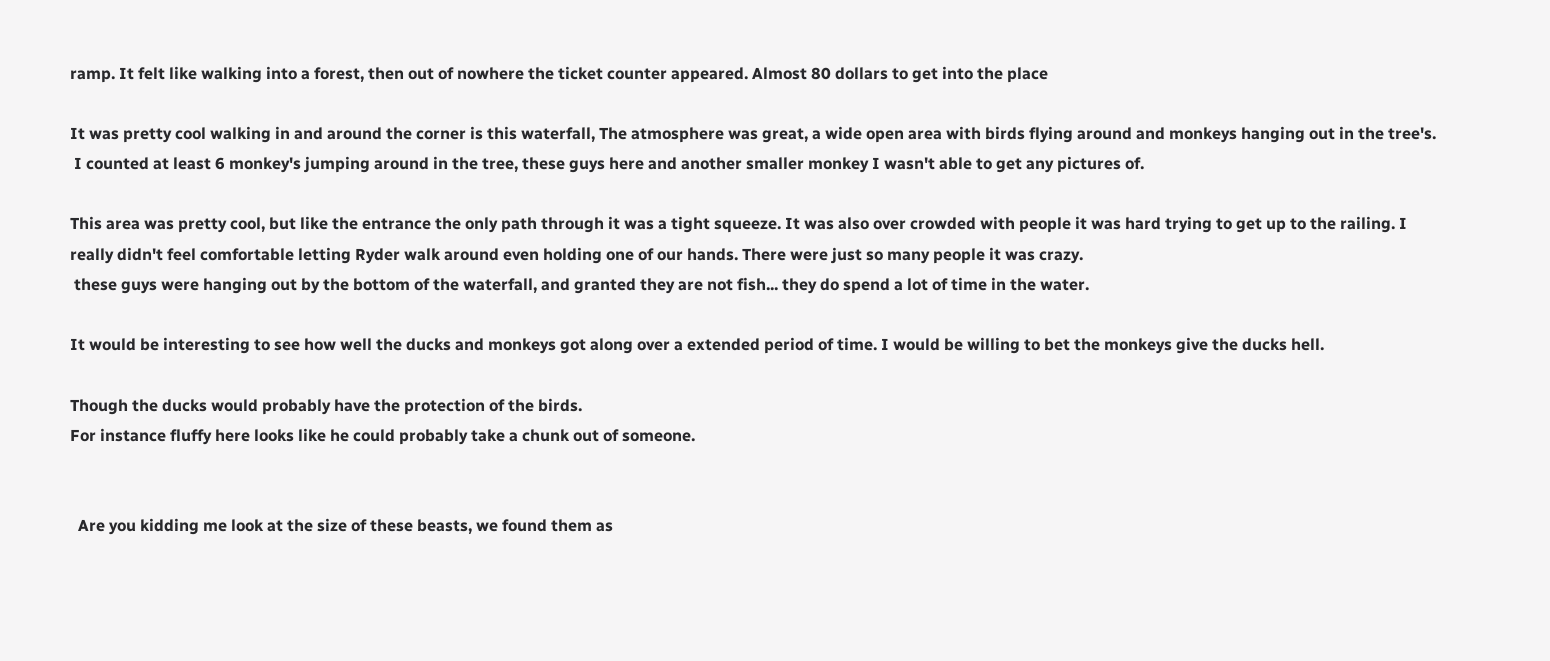ramp. It felt like walking into a forest, then out of nowhere the ticket counter appeared. Almost 80 dollars to get into the place

It was pretty cool walking in and around the corner is this waterfall, The atmosphere was great, a wide open area with birds flying around and monkeys hanging out in the tree's.
 I counted at least 6 monkey's jumping around in the tree, these guys here and another smaller monkey I wasn't able to get any pictures of.

This area was pretty cool, but like the entrance the only path through it was a tight squeeze. It was also over crowded with people it was hard trying to get up to the railing. I really didn't feel comfortable letting Ryder walk around even holding one of our hands. There were just so many people it was crazy.
 these guys were hanging out by the bottom of the waterfall, and granted they are not fish... they do spend a lot of time in the water.

It would be interesting to see how well the ducks and monkeys got along over a extended period of time. I would be willing to bet the monkeys give the ducks hell.

Though the ducks would probably have the protection of the birds.
For instance fluffy here looks like he could probably take a chunk out of someone.


  Are you kidding me look at the size of these beasts, we found them as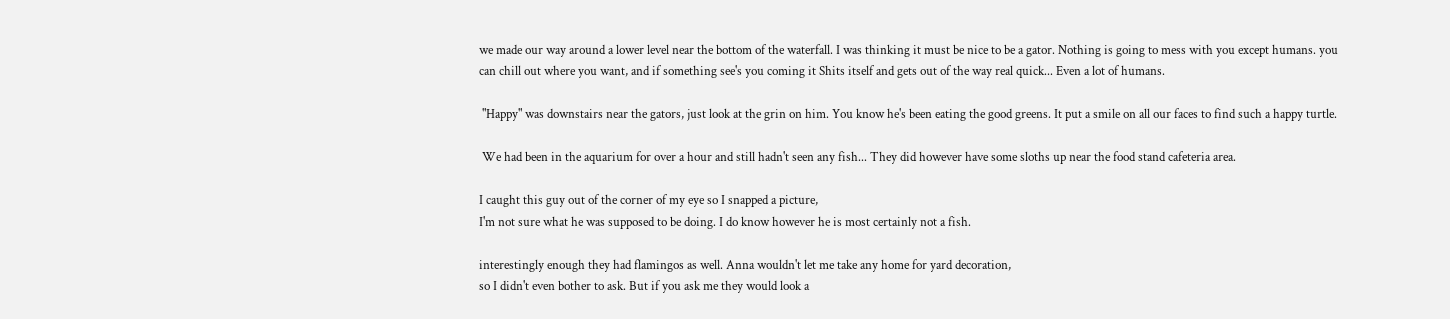we made our way around a lower level near the bottom of the waterfall. I was thinking it must be nice to be a gator. Nothing is going to mess with you except humans. you can chill out where you want, and if something see's you coming it Shits itself and gets out of the way real quick... Even a lot of humans.

 "Happy" was downstairs near the gators, just look at the grin on him. You know he's been eating the good greens. It put a smile on all our faces to find such a happy turtle.

 We had been in the aquarium for over a hour and still hadn't seen any fish... They did however have some sloths up near the food stand cafeteria area.

I caught this guy out of the corner of my eye so I snapped a picture,
I'm not sure what he was supposed to be doing. I do know however he is most certainly not a fish.

interestingly enough they had flamingos as well. Anna wouldn't let me take any home for yard decoration,
so I didn't even bother to ask. But if you ask me they would look a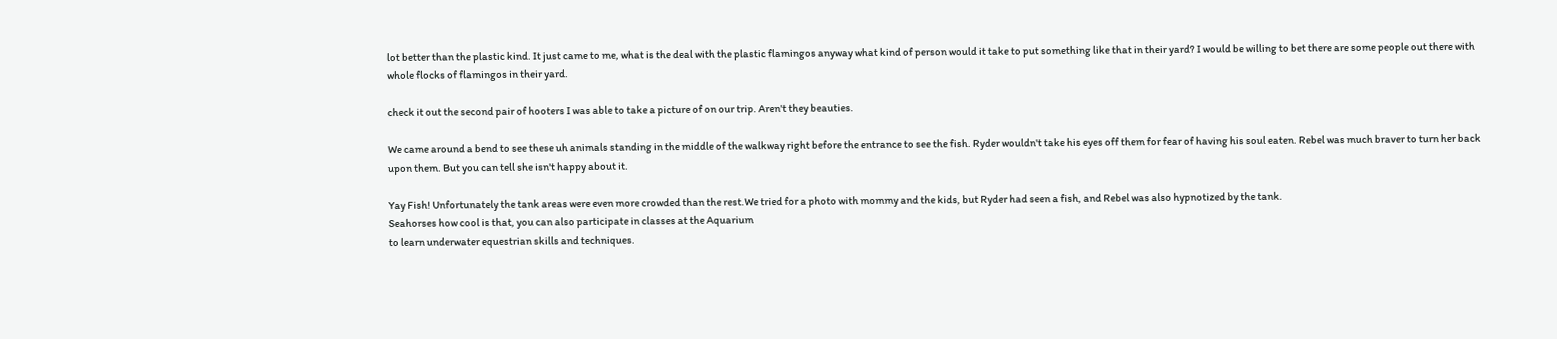lot better than the plastic kind. It just came to me, what is the deal with the plastic flamingos anyway what kind of person would it take to put something like that in their yard? I would be willing to bet there are some people out there with whole flocks of flamingos in their yard.

check it out the second pair of hooters I was able to take a picture of on our trip. Aren't they beauties.

We came around a bend to see these uh animals standing in the middle of the walkway right before the entrance to see the fish. Ryder wouldn't take his eyes off them for fear of having his soul eaten. Rebel was much braver to turn her back upon them. But you can tell she isn't happy about it.

Yay Fish! Unfortunately the tank areas were even more crowded than the rest.We tried for a photo with mommy and the kids, but Ryder had seen a fish, and Rebel was also hypnotized by the tank.
Seahorses how cool is that, you can also participate in classes at the Aquarium
to learn underwater equestrian skills and techniques.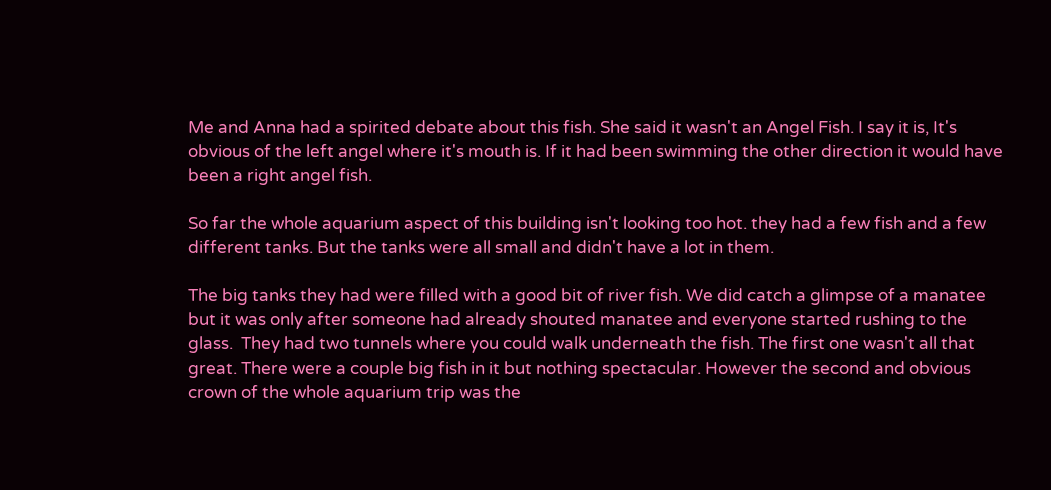Me and Anna had a spirited debate about this fish. She said it wasn't an Angel Fish. I say it is, It's obvious of the left angel where it's mouth is. If it had been swimming the other direction it would have been a right angel fish.

So far the whole aquarium aspect of this building isn't looking too hot. they had a few fish and a few different tanks. But the tanks were all small and didn't have a lot in them.

The big tanks they had were filled with a good bit of river fish. We did catch a glimpse of a manatee but it was only after someone had already shouted manatee and everyone started rushing to the glass.  They had two tunnels where you could walk underneath the fish. The first one wasn't all that great. There were a couple big fish in it but nothing spectacular. However the second and obvious crown of the whole aquarium trip was the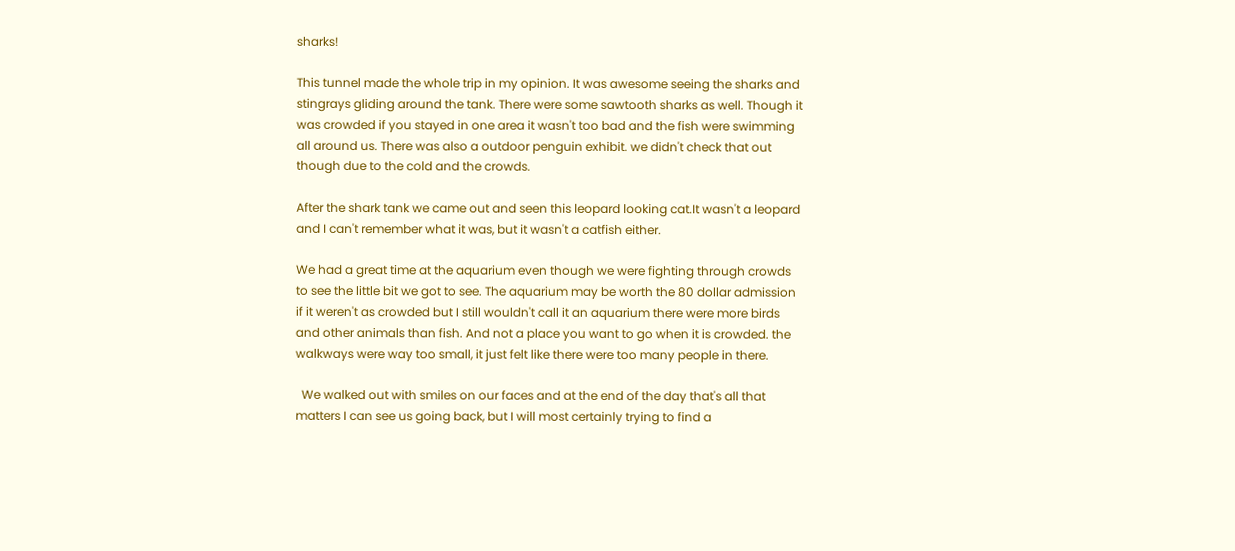sharks!

This tunnel made the whole trip in my opinion. It was awesome seeing the sharks and stingrays gliding around the tank. There were some sawtooth sharks as well. Though it was crowded if you stayed in one area it wasn't too bad and the fish were swimming all around us. There was also a outdoor penguin exhibit. we didn't check that out though due to the cold and the crowds.

After the shark tank we came out and seen this leopard looking cat.It wasn't a leopard and I can't remember what it was, but it wasn't a catfish either.

We had a great time at the aquarium even though we were fighting through crowds to see the little bit we got to see. The aquarium may be worth the 80 dollar admission if it weren't as crowded but I still wouldn't call it an aquarium there were more birds and other animals than fish. And not a place you want to go when it is crowded. the walkways were way too small, it just felt like there were too many people in there.

  We walked out with smiles on our faces and at the end of the day that's all that matters I can see us going back, but I will most certainly trying to find a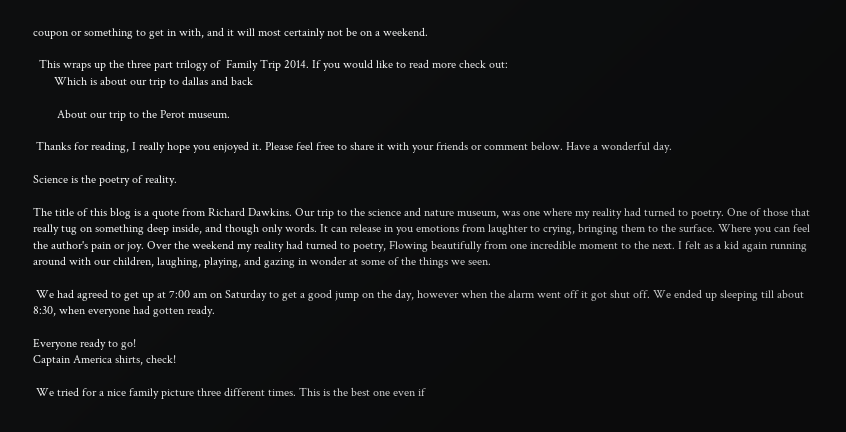coupon or something to get in with, and it will most certainly not be on a weekend.

  This wraps up the three part trilogy of  Family Trip 2014. If you would like to read more check out:
       Which is about our trip to dallas and back

        About our trip to the Perot museum.

 Thanks for reading, I really hope you enjoyed it. Please feel free to share it with your friends or comment below. Have a wonderful day.

Science is the poetry of reality.

The title of this blog is a quote from Richard Dawkins. Our trip to the science and nature museum, was one where my reality had turned to poetry. One of those that really tug on something deep inside, and though only words. It can release in you emotions from laughter to crying, bringing them to the surface. Where you can feel the author's pain or joy. Over the weekend my reality had turned to poetry, Flowing beautifully from one incredible moment to the next. I felt as a kid again running around with our children, laughing, playing, and gazing in wonder at some of the things we seen.

 We had agreed to get up at 7:00 am on Saturday to get a good jump on the day, however when the alarm went off it got shut off. We ended up sleeping till about 8:30, when everyone had gotten ready.

Everyone ready to go!
Captain America shirts, check!

 We tried for a nice family picture three different times. This is the best one even if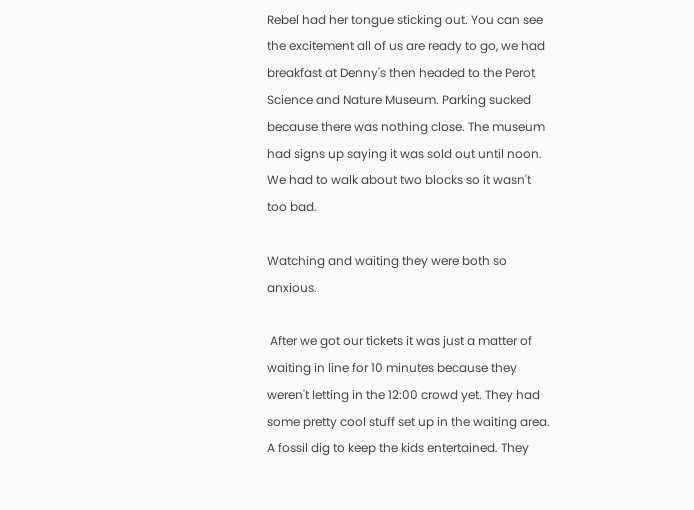Rebel had her tongue sticking out. You can see the excitement all of us are ready to go, we had breakfast at Denny's then headed to the Perot Science and Nature Museum. Parking sucked because there was nothing close. The museum had signs up saying it was sold out until noon. We had to walk about two blocks so it wasn't too bad.

Watching and waiting they were both so anxious.

 After we got our tickets it was just a matter of waiting in line for 10 minutes because they weren't letting in the 12:00 crowd yet. They had some pretty cool stuff set up in the waiting area. A fossil dig to keep the kids entertained. They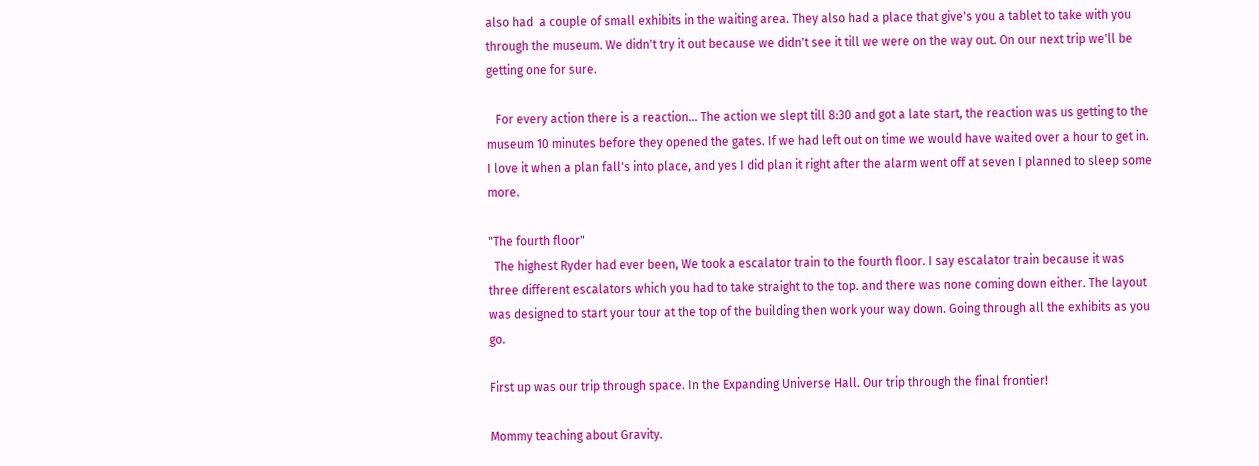also had  a couple of small exhibits in the waiting area. They also had a place that give's you a tablet to take with you through the museum. We didn't try it out because we didn't see it till we were on the way out. On our next trip we'll be getting one for sure.

   For every action there is a reaction... The action we slept till 8:30 and got a late start, the reaction was us getting to the museum 10 minutes before they opened the gates. If we had left out on time we would have waited over a hour to get in. I love it when a plan fall's into place, and yes I did plan it right after the alarm went off at seven I planned to sleep some more.

"The fourth floor"
  The highest Ryder had ever been, We took a escalator train to the fourth floor. I say escalator train because it was three different escalators which you had to take straight to the top. and there was none coming down either. The layout was designed to start your tour at the top of the building then work your way down. Going through all the exhibits as you go.

First up was our trip through space. In the Expanding Universe Hall. Our trip through the final frontier!

Mommy teaching about Gravity.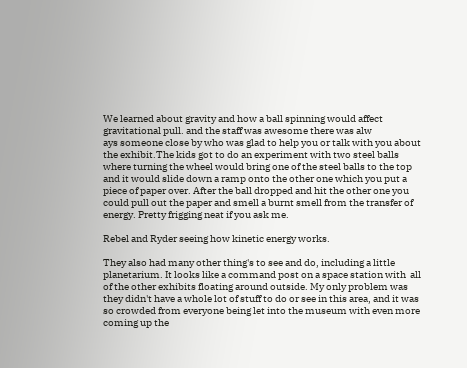We learned about gravity and how a ball spinning would affect gravitational pull. and the staff was awesome there was alw
ays someone close by who was glad to help you or talk with you about the exhibit.The kids got to do an experiment with two steel balls where turning the wheel would bring one of the steel balls to the top and it would slide down a ramp onto the other one which you put a piece of paper over. After the ball dropped and hit the other one you could pull out the paper and smell a burnt smell from the transfer of energy. Pretty frigging neat if you ask me.

Rebel and Ryder seeing how kinetic energy works.

They also had many other thing's to see and do, including a little planetarium. It looks like a command post on a space station with  all of the other exhibits floating around outside. My only problem was they didn't have a whole lot of stuff to do or see in this area, and it was so crowded from everyone being let into the museum with even more coming up the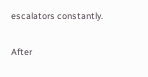escalators constantly.

After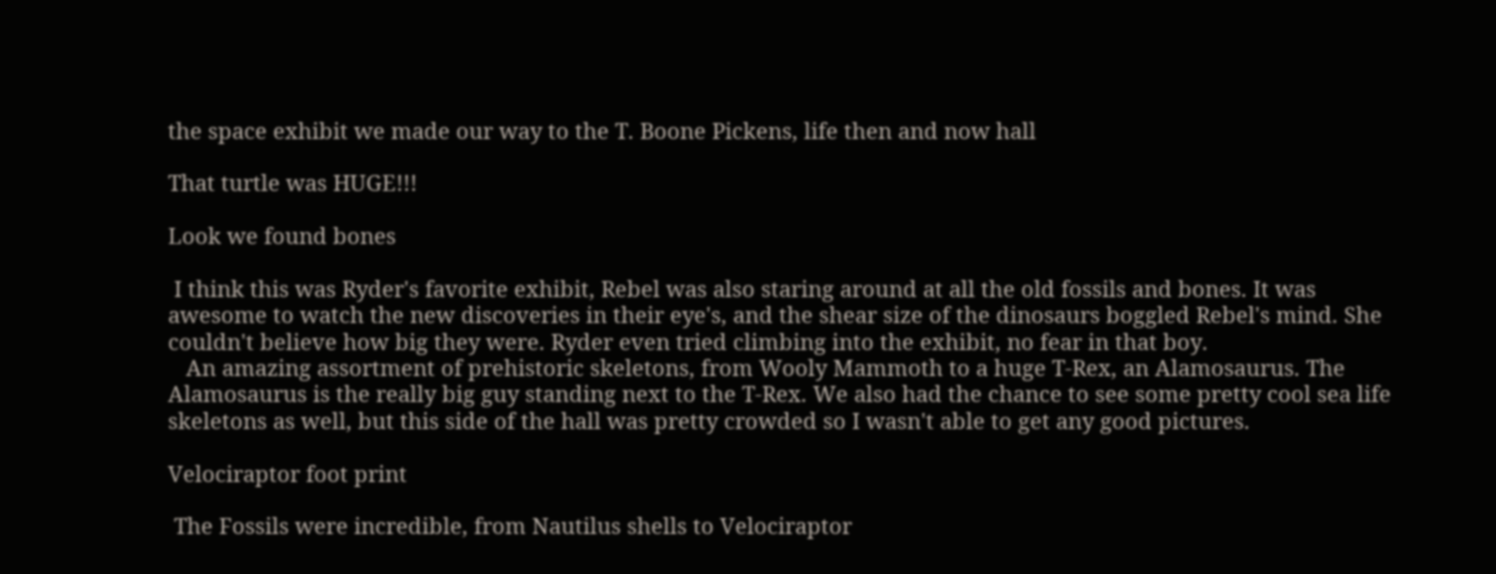the space exhibit we made our way to the T. Boone Pickens, life then and now hall

That turtle was HUGE!!!

Look we found bones

 I think this was Ryder's favorite exhibit, Rebel was also staring around at all the old fossils and bones. It was awesome to watch the new discoveries in their eye's, and the shear size of the dinosaurs boggled Rebel's mind. She couldn't believe how big they were. Ryder even tried climbing into the exhibit, no fear in that boy.
   An amazing assortment of prehistoric skeletons, from Wooly Mammoth to a huge T-Rex, an Alamosaurus. The Alamosaurus is the really big guy standing next to the T-Rex. We also had the chance to see some pretty cool sea life skeletons as well, but this side of the hall was pretty crowded so I wasn't able to get any good pictures.

Velociraptor foot print

 The Fossils were incredible, from Nautilus shells to Velociraptor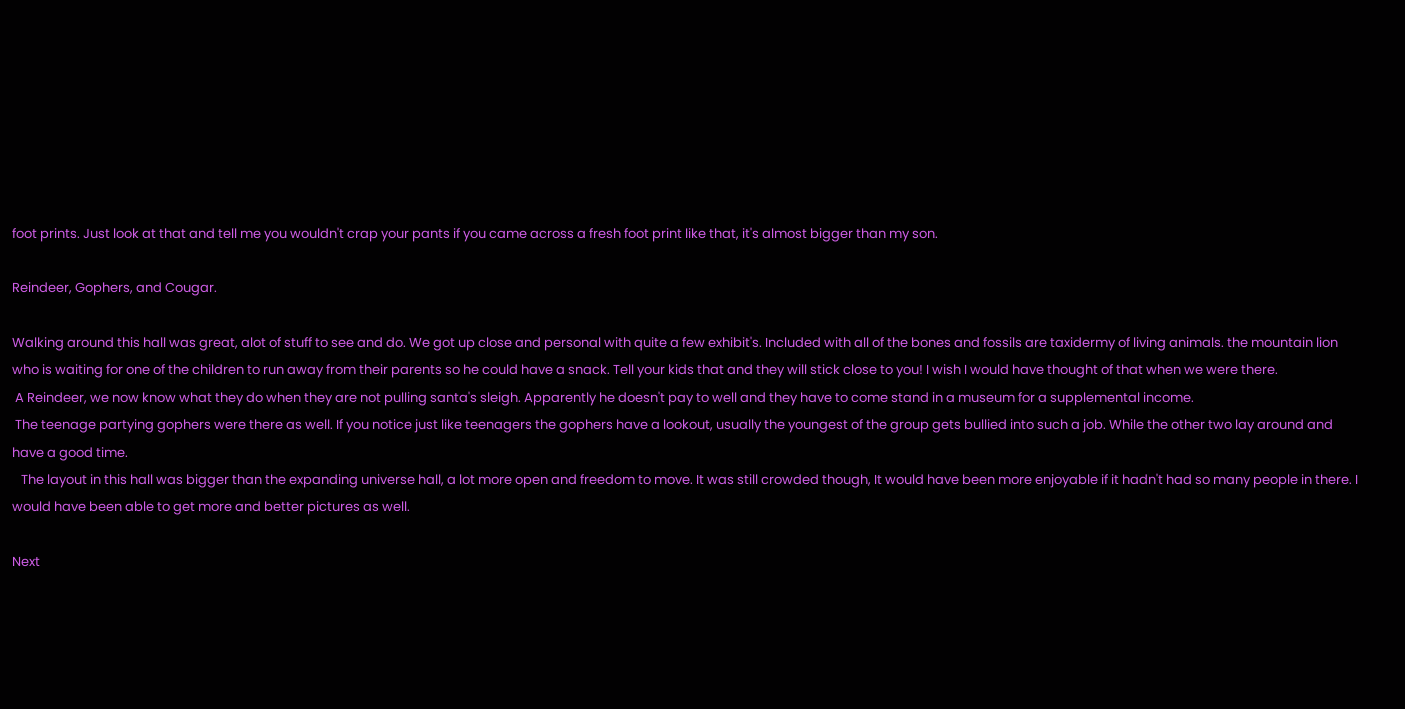foot prints. Just look at that and tell me you wouldn't crap your pants if you came across a fresh foot print like that, it's almost bigger than my son.

Reindeer, Gophers, and Cougar.

Walking around this hall was great, alot of stuff to see and do. We got up close and personal with quite a few exhibit's. Included with all of the bones and fossils are taxidermy of living animals. the mountain lion who is waiting for one of the children to run away from their parents so he could have a snack. Tell your kids that and they will stick close to you! I wish I would have thought of that when we were there.
 A Reindeer, we now know what they do when they are not pulling santa's sleigh. Apparently he doesn't pay to well and they have to come stand in a museum for a supplemental income.
 The teenage partying gophers were there as well. If you notice just like teenagers the gophers have a lookout, usually the youngest of the group gets bullied into such a job. While the other two lay around and have a good time.
   The layout in this hall was bigger than the expanding universe hall, a lot more open and freedom to move. It was still crowded though, It would have been more enjoyable if it hadn't had so many people in there. I would have been able to get more and better pictures as well.

Next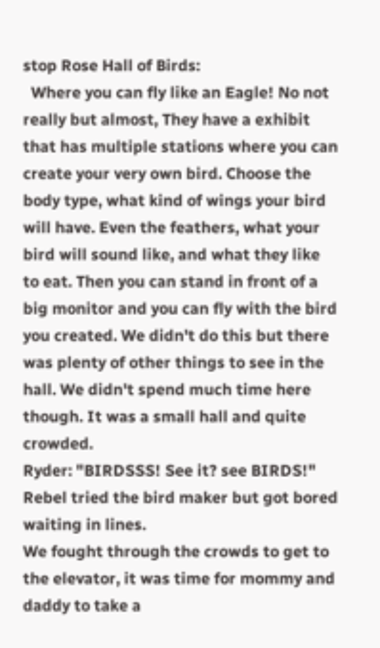stop Rose Hall of Birds:
  Where you can fly like an Eagle! No not really but almost, They have a exhibit that has multiple stations where you can create your very own bird. Choose the body type, what kind of wings your bird will have. Even the feathers, what your bird will sound like, and what they like to eat. Then you can stand in front of a big monitor and you can fly with the bird you created. We didn't do this but there was plenty of other things to see in the hall. We didn't spend much time here though. It was a small hall and quite crowded.
Ryder: "BIRDSSS! See it? see BIRDS!"
Rebel tried the bird maker but got bored waiting in lines.
We fought through the crowds to get to the elevator, it was time for mommy and daddy to take a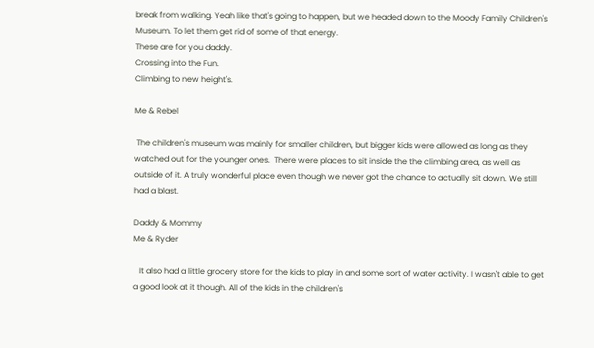break from walking. Yeah like that's going to happen, but we headed down to the Moody Family Children's Museum. To let them get rid of some of that energy.
These are for you daddy.
Crossing into the Fun.
Climbing to new height's.

Me & Rebel

 The children's museum was mainly for smaller children, but bigger kids were allowed as long as they watched out for the younger ones.  There were places to sit inside the the climbing area, as well as outside of it. A truly wonderful place even though we never got the chance to actually sit down. We still had a blast.

Daddy & Mommy
Me & Ryder

   It also had a little grocery store for the kids to play in and some sort of water activity. I wasn't able to get a good look at it though. All of the kids in the children's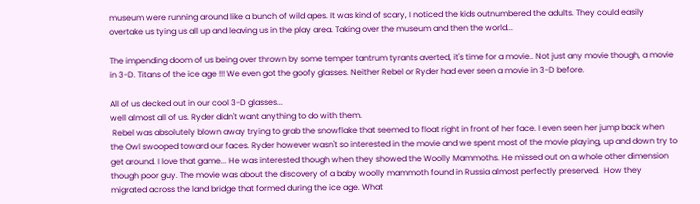museum were running around like a bunch of wild apes. It was kind of scary, I noticed the kids outnumbered the adults. They could easily overtake us tying us all up and leaving us in the play area. Taking over the museum and then the world...

The impending doom of us being over thrown by some temper tantrum tyrants averted, it's time for a movie.. Not just any movie though, a movie in 3-D. Titans of the ice age !!! We even got the goofy glasses. Neither Rebel or Ryder had ever seen a movie in 3-D before.

All of us decked out in our cool 3-D glasses...
well almost all of us. Ryder didn't want anything to do with them.
 Rebel was absolutely blown away trying to grab the snowflake that seemed to float right in front of her face. I even seen her jump back when the Owl swooped toward our faces. Ryder however wasn't so interested in the movie and we spent most of the movie playing, up and down try to get around. I love that game... He was interested though when they showed the Woolly Mammoths. He missed out on a whole other dimension though poor guy. The movie was about the discovery of a baby woolly mammoth found in Russia almost perfectly preserved.  How they migrated across the land bridge that formed during the ice age. What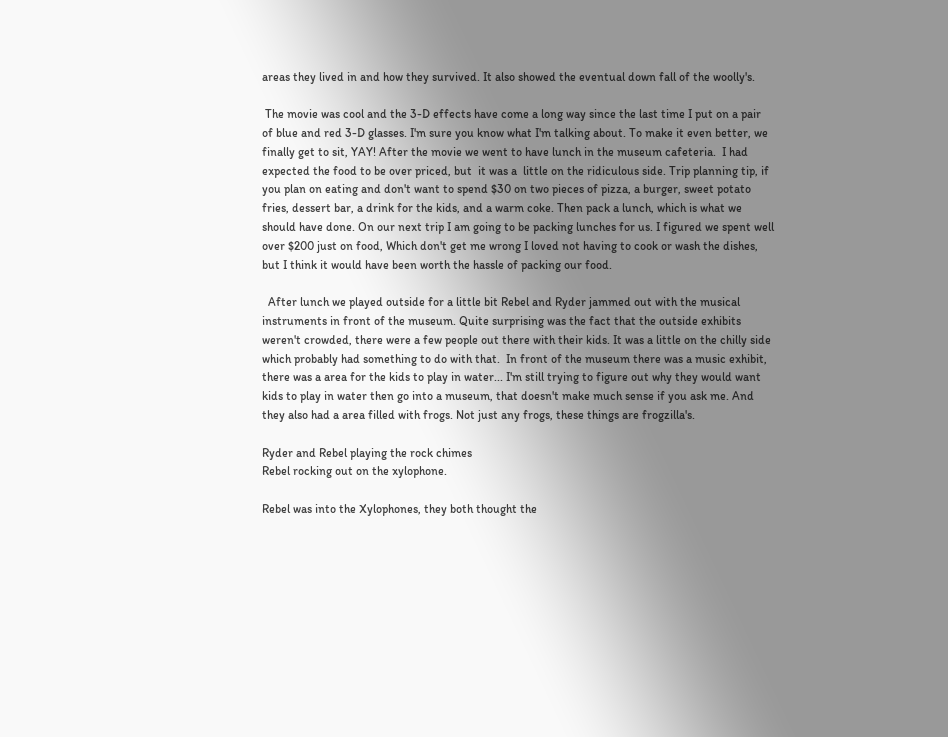areas they lived in and how they survived. It also showed the eventual down fall of the woolly's.

 The movie was cool and the 3-D effects have come a long way since the last time I put on a pair of blue and red 3-D glasses. I'm sure you know what I'm talking about. To make it even better, we finally get to sit, YAY! After the movie we went to have lunch in the museum cafeteria.  I had expected the food to be over priced, but  it was a  little on the ridiculous side. Trip planning tip, if you plan on eating and don't want to spend $30 on two pieces of pizza, a burger, sweet potato fries, dessert bar, a drink for the kids, and a warm coke. Then pack a lunch, which is what we should have done. On our next trip I am going to be packing lunches for us. I figured we spent well over $200 just on food, Which don't get me wrong I loved not having to cook or wash the dishes, but I think it would have been worth the hassle of packing our food.

  After lunch we played outside for a little bit Rebel and Ryder jammed out with the musical instruments in front of the museum. Quite surprising was the fact that the outside exhibits weren't crowded, there were a few people out there with their kids. It was a little on the chilly side which probably had something to do with that.  In front of the museum there was a music exhibit, there was a area for the kids to play in water... I'm still trying to figure out why they would want kids to play in water then go into a museum, that doesn't make much sense if you ask me. And they also had a area filled with frogs. Not just any frogs, these things are frogzilla's.

Ryder and Rebel playing the rock chimes
Rebel rocking out on the xylophone.

Rebel was into the Xylophones, they both thought the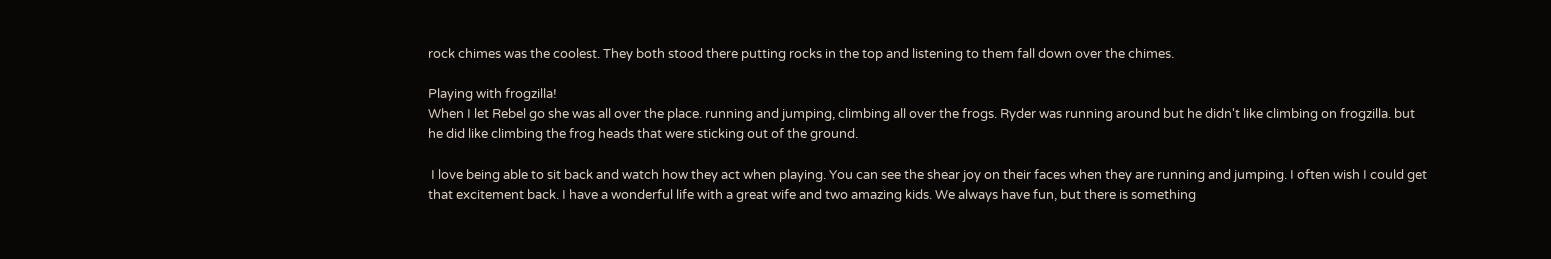rock chimes was the coolest. They both stood there putting rocks in the top and listening to them fall down over the chimes.

Playing with frogzilla!
When I let Rebel go she was all over the place. running and jumping, climbing all over the frogs. Ryder was running around but he didn't like climbing on frogzilla. but he did like climbing the frog heads that were sticking out of the ground.

 I love being able to sit back and watch how they act when playing. You can see the shear joy on their faces when they are running and jumping. I often wish I could get that excitement back. I have a wonderful life with a great wife and two amazing kids. We always have fun, but there is something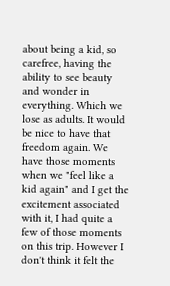about being a kid, so carefree, having the ability to see beauty and wonder in everything. Which we lose as adults. It would be nice to have that freedom again. We have those moments when we "feel like a kid again" and I get the excitement associated with it, I had quite a few of those moments on this trip. However I don't think it felt the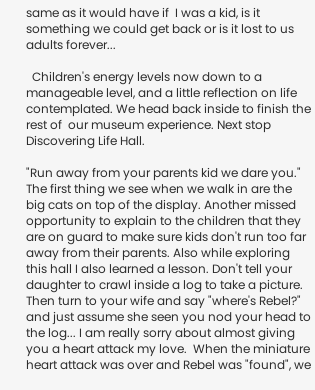same as it would have if  I was a kid, is it something we could get back or is it lost to us adults forever...

  Children's energy levels now down to a manageable level, and a little reflection on life contemplated. We head back inside to finish the rest of  our museum experience. Next stop Discovering Life Hall.

"Run away from your parents kid we dare you."
The first thing we see when we walk in are the big cats on top of the display. Another missed opportunity to explain to the children that they are on guard to make sure kids don't run too far away from their parents. Also while exploring this hall I also learned a lesson. Don't tell your daughter to crawl inside a log to take a picture. Then turn to your wife and say "where's Rebel?" and just assume she seen you nod your head to the log... I am really sorry about almost giving you a heart attack my love.  When the miniature heart attack was over and Rebel was "found", we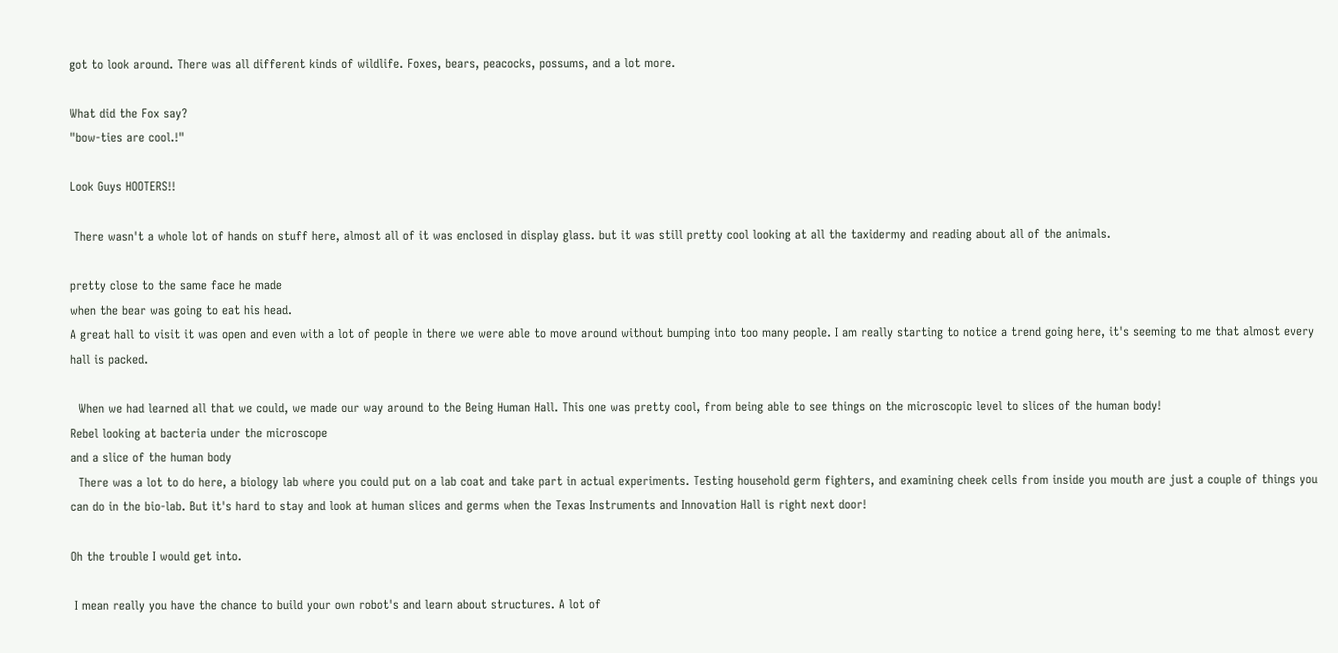got to look around. There was all different kinds of wildlife. Foxes, bears, peacocks, possums, and a lot more.

What did the Fox say?
"bow-ties are cool.!"

Look Guys HOOTERS!!

 There wasn't a whole lot of hands on stuff here, almost all of it was enclosed in display glass. but it was still pretty cool looking at all the taxidermy and reading about all of the animals.

pretty close to the same face he made
when the bear was going to eat his head.
A great hall to visit it was open and even with a lot of people in there we were able to move around without bumping into too many people. I am really starting to notice a trend going here, it's seeming to me that almost every hall is packed.

  When we had learned all that we could, we made our way around to the Being Human Hall. This one was pretty cool, from being able to see things on the microscopic level to slices of the human body!
Rebel looking at bacteria under the microscope
and a slice of the human body
  There was a lot to do here, a biology lab where you could put on a lab coat and take part in actual experiments. Testing household germ fighters, and examining cheek cells from inside you mouth are just a couple of things you can do in the bio-lab. But it's hard to stay and look at human slices and germs when the Texas Instruments and Innovation Hall is right next door!

Oh the trouble I would get into.

 I mean really you have the chance to build your own robot's and learn about structures. A lot of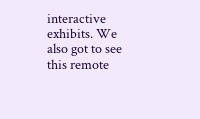interactive exhibits. We also got to see this remote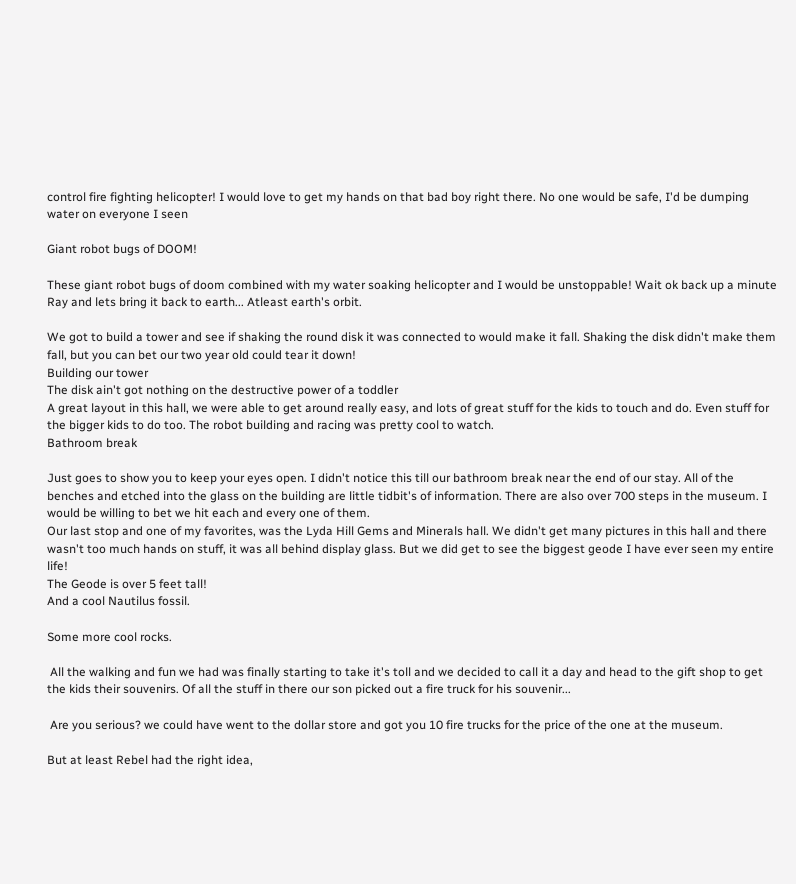control fire fighting helicopter! I would love to get my hands on that bad boy right there. No one would be safe, I'd be dumping water on everyone I seen

Giant robot bugs of DOOM!

These giant robot bugs of doom combined with my water soaking helicopter and I would be unstoppable! Wait ok back up a minute Ray and lets bring it back to earth... Atleast earth's orbit.

We got to build a tower and see if shaking the round disk it was connected to would make it fall. Shaking the disk didn't make them fall, but you can bet our two year old could tear it down!
Building our tower
The disk ain't got nothing on the destructive power of a toddler
A great layout in this hall, we were able to get around really easy, and lots of great stuff for the kids to touch and do. Even stuff for the bigger kids to do too. The robot building and racing was pretty cool to watch.
Bathroom break

Just goes to show you to keep your eyes open. I didn't notice this till our bathroom break near the end of our stay. All of the benches and etched into the glass on the building are little tidbit's of information. There are also over 700 steps in the museum. I would be willing to bet we hit each and every one of them.
Our last stop and one of my favorites, was the Lyda Hill Gems and Minerals hall. We didn't get many pictures in this hall and there wasn't too much hands on stuff, it was all behind display glass. But we did get to see the biggest geode I have ever seen my entire life!
The Geode is over 5 feet tall!
And a cool Nautilus fossil.

Some more cool rocks.

 All the walking and fun we had was finally starting to take it's toll and we decided to call it a day and head to the gift shop to get the kids their souvenirs. Of all the stuff in there our son picked out a fire truck for his souvenir...

 Are you serious? we could have went to the dollar store and got you 10 fire trucks for the price of the one at the museum.

But at least Rebel had the right idea,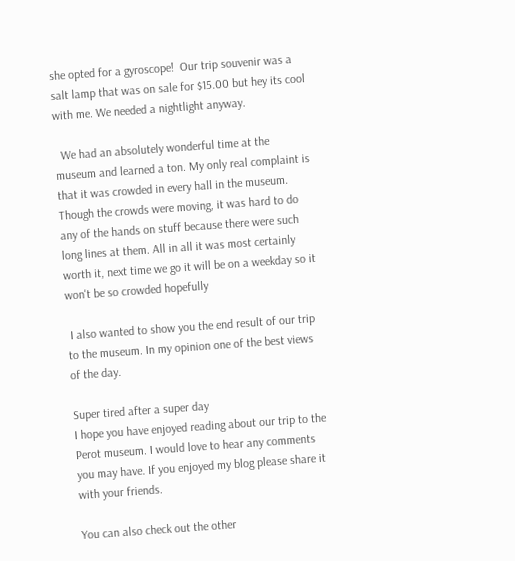she opted for a gyroscope!  Our trip souvenir was a salt lamp that was on sale for $15.00 but hey its cool with me. We needed a nightlight anyway.

  We had an absolutely wonderful time at the museum and learned a ton. My only real complaint is that it was crowded in every hall in the museum. Though the crowds were moving, it was hard to do any of the hands on stuff because there were such long lines at them. All in all it was most certainly worth it, next time we go it will be on a weekday so it won't be so crowded hopefully

 I also wanted to show you the end result of our trip to the museum. In my opinion one of the best views of the day.

Super tired after a super day
I hope you have enjoyed reading about our trip to the Perot museum. I would love to hear any comments you may have. If you enjoyed my blog please share it with your friends.

You can also check out the other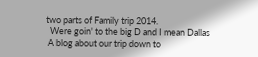two parts of Family trip 2014.
  Were goin' to the big D and I mean Dallas
 A blog about our trip down to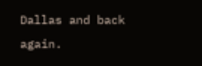Dallas and back again.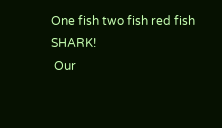One fish two fish red fish SHARK!
 Our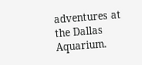adventures at the Dallas Aquarium.